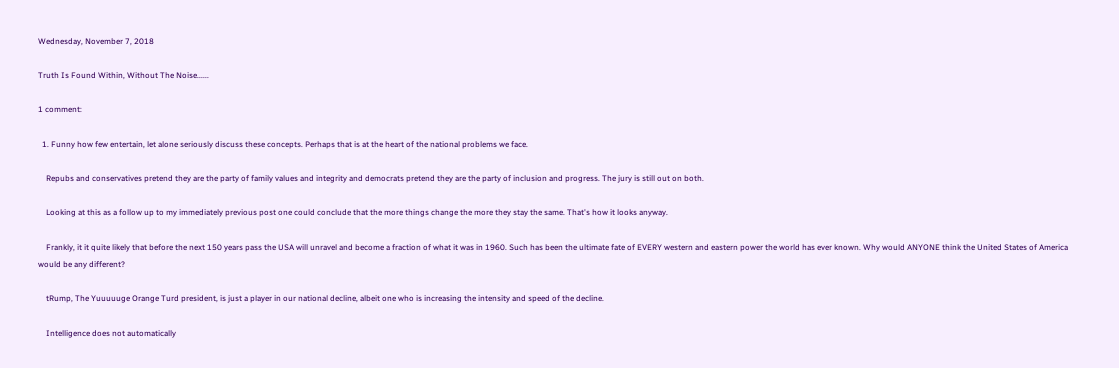Wednesday, November 7, 2018

Truth Is Found Within, Without The Noise......

1 comment:

  1. Funny how few entertain, let alone seriously discuss these concepts. Perhaps that is at the heart of the national problems we face.

    Repubs and conservatives pretend they are the party of family values and integrity and democrats pretend they are the party of inclusion and progress. The jury is still out on both.

    Looking at this as a follow up to my immediately previous post one could conclude that the more things change the more they stay the same. That's how it looks anyway.

    Frankly, it it quite likely that before the next 150 years pass the USA will unravel and become a fraction of what it was in 1960. Such has been the ultimate fate of EVERY western and eastern power the world has ever known. Why would ANYONE think the United States of America would be any different?

    tRump, The Yuuuuuge Orange Turd president, is just a player in our national decline, albeit one who is increasing the intensity and speed of the decline.

    Intelligence does not automatically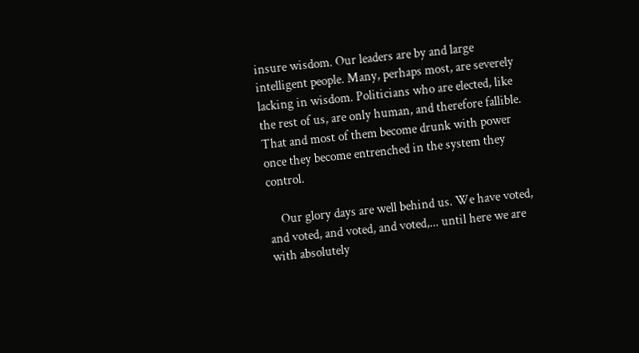insure wisdom. Our leaders are by and large intelligent people. Many, perhaps most, are severely lacking in wisdom. Politicians who are elected, like the rest of us, are only human, and therefore fallible. That and most of them become drunk with power once they become entrenched in the system they control.

    Our glory days are well behind us. We have voted, and voted, and voted, and voted,... until here we are with absolutely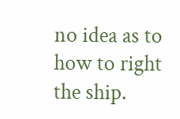no idea as to how to right the ship.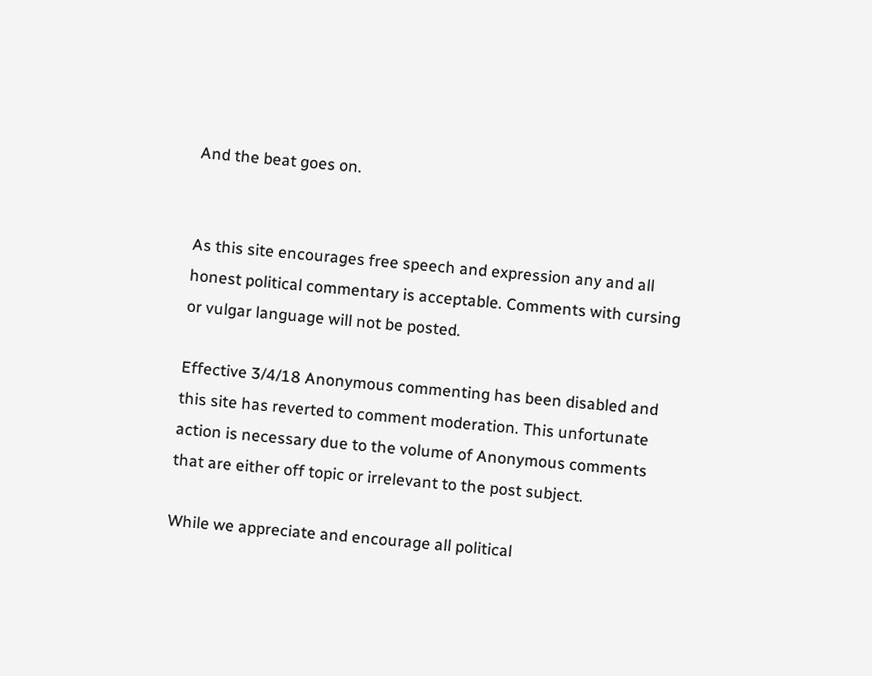And the beat goes on.


As this site encourages free speech and expression any and all honest political commentary is acceptable. Comments with cursing or vulgar language will not be posted.

Effective 3/4/18 Anonymous commenting has been disabled and this site has reverted to comment moderation. This unfortunate action is necessary due to the volume of Anonymous comments that are either off topic or irrelevant to the post subject.

While we appreciate and encourage all political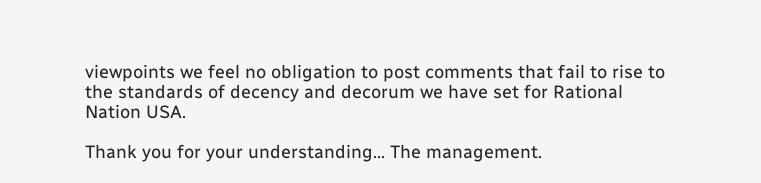viewpoints we feel no obligation to post comments that fail to rise to the standards of decency and decorum we have set for Rational Nation USA.

Thank you for your understanding... The management.